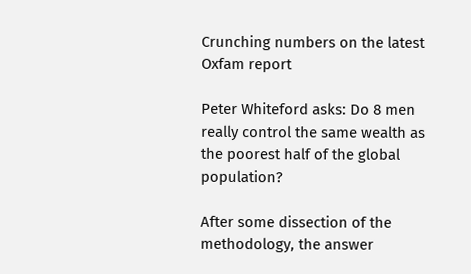Crunching numbers on the latest Oxfam report

Peter Whiteford asks: Do 8 men really control the same wealth as the poorest half of the global population?

After some dissection of the methodology, the answer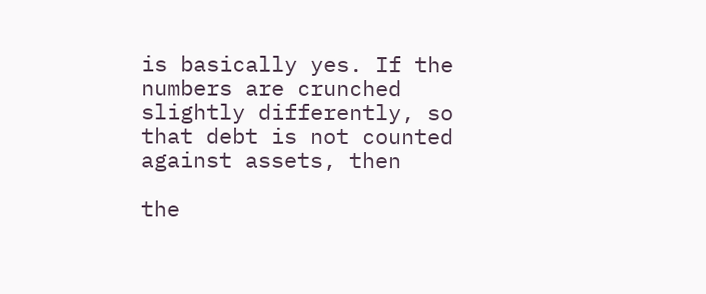is basically yes. If the numbers are crunched slightly differently, so that debt is not counted against assets, then

the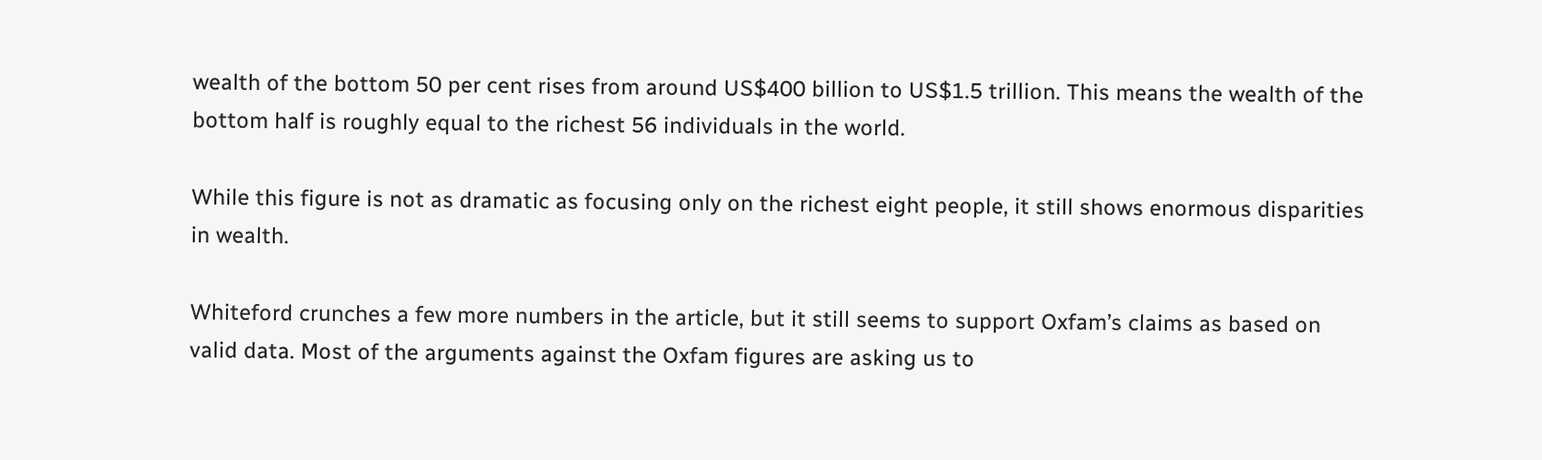wealth of the bottom 50 per cent rises from around US$400 billion to US$1.5 trillion. This means the wealth of the bottom half is roughly equal to the richest 56 individuals in the world.

While this figure is not as dramatic as focusing only on the richest eight people, it still shows enormous disparities in wealth.

Whiteford crunches a few more numbers in the article, but it still seems to support Oxfam’s claims as based on valid data. Most of the arguments against the Oxfam figures are asking us to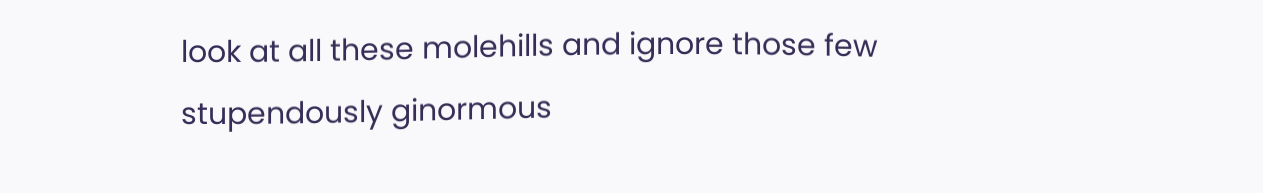look at all these molehills and ignore those few stupendously ginormous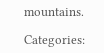mountains.

Categories: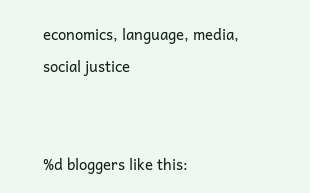economics, language, media, social justice


%d bloggers like this: